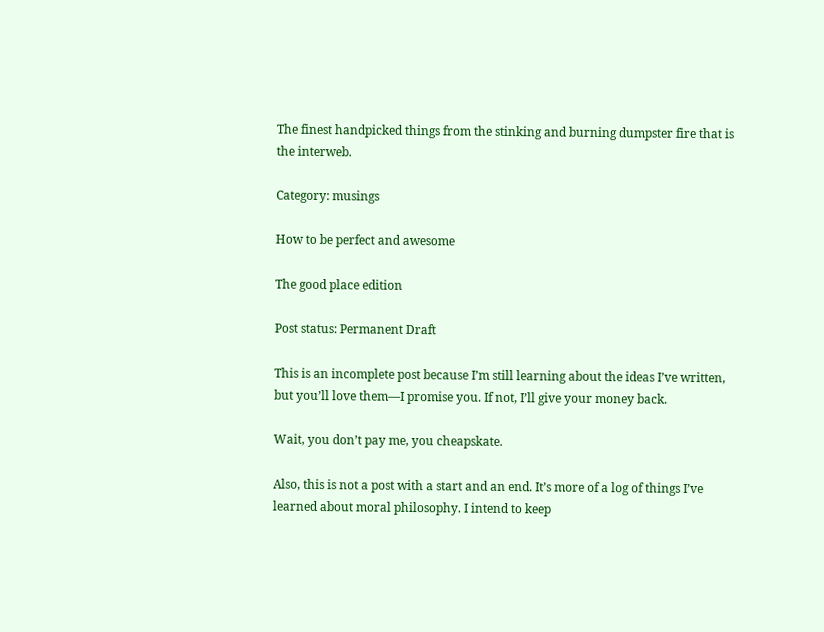The finest handpicked things from the stinking and burning dumpster fire that is the interweb.

Category: musings

How to be perfect and awesome

The good place edition

Post status: Permanent Draft

This is an incomplete post because I’m still learning about the ideas I’ve written, but you’ll love them—I promise you. If not, I’ll give your money back.

Wait, you don’t pay me, you cheapskate.

Also, this is not a post with a start and an end. It’s more of a log of things I’ve learned about moral philosophy. I intend to keep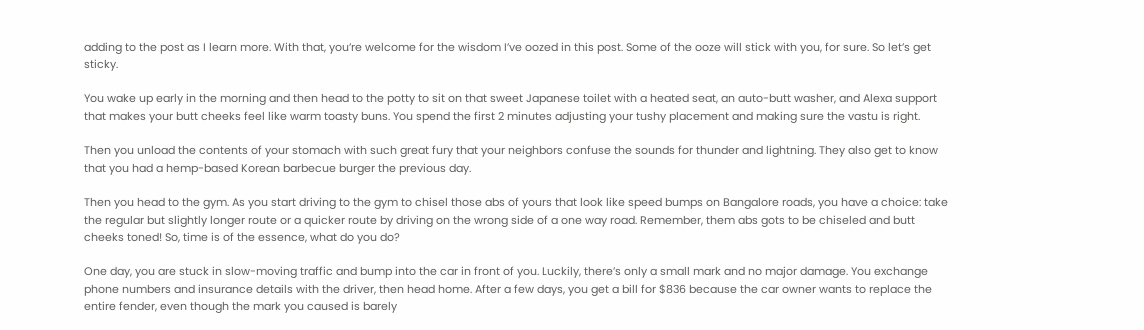adding to the post as I learn more. With that, you’re welcome for the wisdom I’ve oozed in this post. Some of the ooze will stick with you, for sure. So let’s get sticky.

You wake up early in the morning and then head to the potty to sit on that sweet Japanese toilet with a heated seat, an auto-butt washer, and Alexa support that makes your butt cheeks feel like warm toasty buns. You spend the first 2 minutes adjusting your tushy placement and making sure the vastu is right.

Then you unload the contents of your stomach with such great fury that your neighbors confuse the sounds for thunder and lightning. They also get to know that you had a hemp-based Korean barbecue burger the previous day.

Then you head to the gym. As you start driving to the gym to chisel those abs of yours that look like speed bumps on Bangalore roads, you have a choice: take the regular but slightly longer route or a quicker route by driving on the wrong side of a one way road. Remember, them abs gots to be chiseled and butt cheeks toned! So, time is of the essence, what do you do?

One day, you are stuck in slow-moving traffic and bump into the car in front of you. Luckily, there’s only a small mark and no major damage. You exchange phone numbers and insurance details with the driver, then head home. After a few days, you get a bill for $836 because the car owner wants to replace the entire fender, even though the mark you caused is barely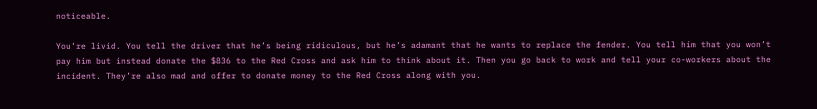noticeable.

You’re livid. You tell the driver that he’s being ridiculous, but he’s adamant that he wants to replace the fender. You tell him that you won’t pay him but instead donate the $836 to the Red Cross and ask him to think about it. Then you go back to work and tell your co-workers about the incident. They’re also mad and offer to donate money to the Red Cross along with you.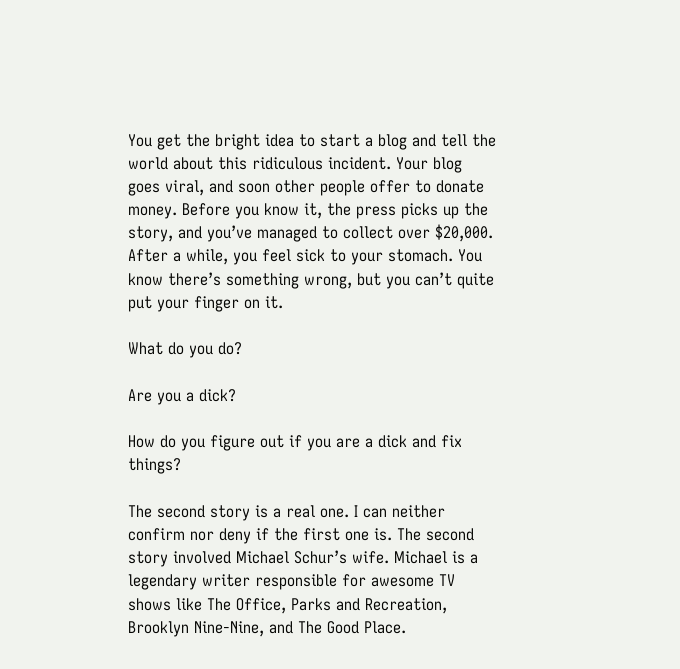You get the bright idea to start a blog and tell the world about this ridiculous incident. Your blog goes viral, and soon other people offer to donate money. Before you know it, the press picks up the story, and you’ve managed to collect over $20,000. After a while, you feel sick to your stomach. You know there’s something wrong, but you can’t quite put your finger on it.

What do you do?

Are you a dick?

How do you figure out if you are a dick and fix things?

The second story is a real one. I can neither confirm nor deny if the first one is. The second story involved Michael Schur’s wife. Michael is a legendary writer responsible for awesome TV shows like The Office, Parks and Recreation, Brooklyn Nine-Nine, and The Good Place.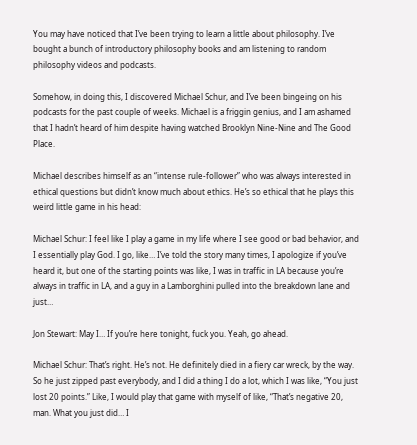You may have noticed that I’ve been trying to learn a little about philosophy. I’ve bought a bunch of introductory philosophy books and am listening to random philosophy videos and podcasts.

Somehow, in doing this, I discovered Michael Schur, and I’ve been bingeing on his podcasts for the past couple of weeks. Michael is a friggin genius, and I am ashamed that I hadn’t heard of him despite having watched Brooklyn Nine-Nine and The Good Place.

Michael describes himself as an “intense rule-follower” who was always interested in ethical questions but didn’t know much about ethics. He’s so ethical that he plays this weird little game in his head:

Michael Schur: I feel like I play a game in my life where I see good or bad behavior, and I essentially play God. I go, like… I’ve told the story many times, I apologize if you’ve heard it, but one of the starting points was like, I was in traffic in LA because you’re always in traffic in LA, and a guy in a Lamborghini pulled into the breakdown lane and just…

Jon Stewart: May I… If you’re here tonight, fuck you. Yeah, go ahead.

Michael Schur: That’s right. He’s not. He definitely died in a fiery car wreck, by the way. So he just zipped past everybody, and I did a thing I do a lot, which I was like, “You just lost 20 points.” Like, I would play that game with myself of like, “That’s negative 20, man. What you just did… I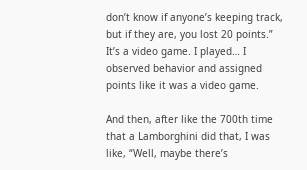don’t know if anyone’s keeping track, but if they are, you lost 20 points.” It’s a video game. I played… I observed behavior and assigned points like it was a video game.

And then, after like the 700th time that a Lamborghini did that, I was like, “Well, maybe there’s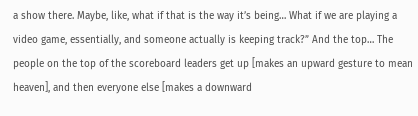a show there. Maybe, like, what if that is the way it’s being… What if we are playing a video game, essentially, and someone actually is keeping track?” And the top… The people on the top of the scoreboard leaders get up [makes an upward gesture to mean heaven], and then everyone else [makes a downward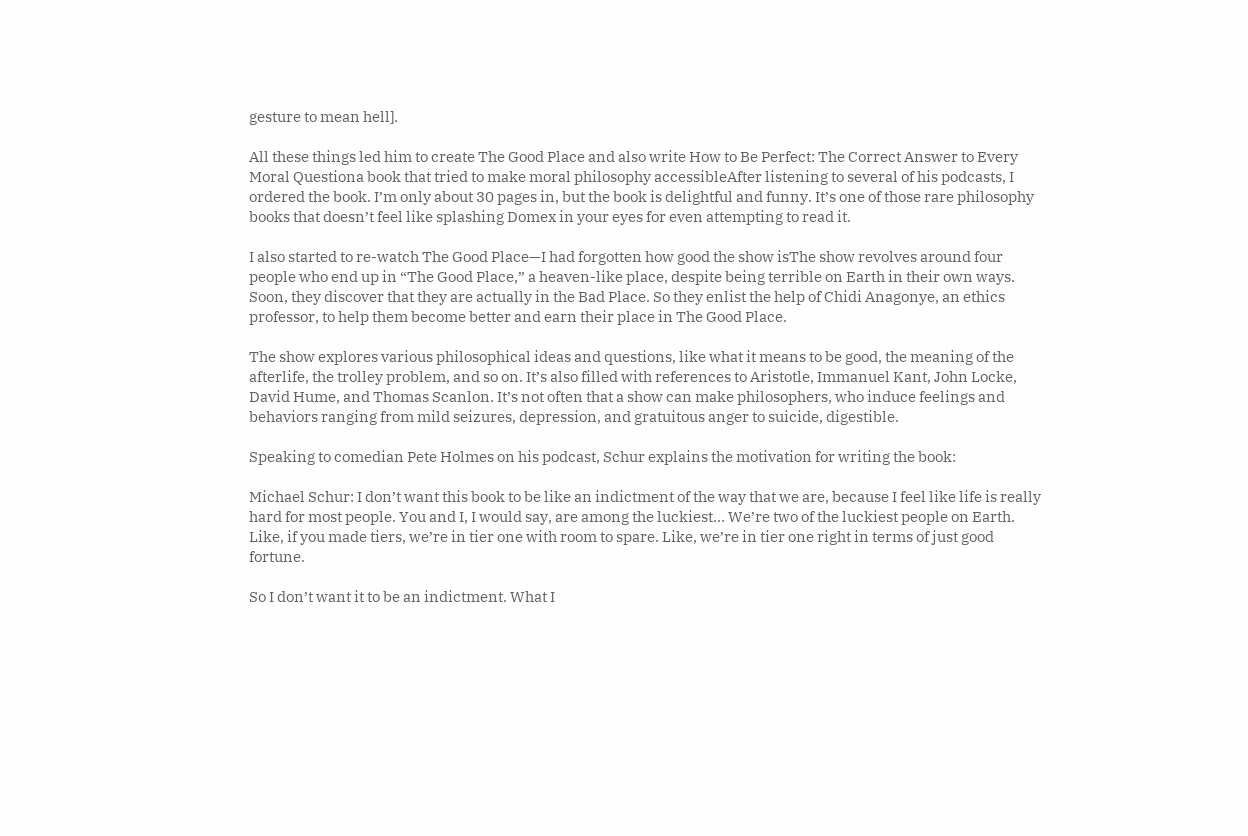gesture to mean hell].

All these things led him to create The Good Place and also write How to Be Perfect: The Correct Answer to Every Moral Questiona book that tried to make moral philosophy accessibleAfter listening to several of his podcasts, I ordered the book. I’m only about 30 pages in, but the book is delightful and funny. It’s one of those rare philosophy books that doesn’t feel like splashing Domex in your eyes for even attempting to read it.

I also started to re-watch The Good Place—I had forgotten how good the show isThe show revolves around four people who end up in “The Good Place,” a heaven-like place, despite being terrible on Earth in their own ways. Soon, they discover that they are actually in the Bad Place. So they enlist the help of Chidi Anagonye, an ethics professor, to help them become better and earn their place in The Good Place.

The show explores various philosophical ideas and questions, like what it means to be good, the meaning of the afterlife, the trolley problem, and so on. It’s also filled with references to Aristotle, Immanuel Kant, John Locke, David Hume, and Thomas Scanlon. It’s not often that a show can make philosophers, who induce feelings and behaviors ranging from mild seizures, depression, and gratuitous anger to suicide, digestible.

Speaking to comedian Pete Holmes on his podcast, Schur explains the motivation for writing the book:

Michael Schur: I don’t want this book to be like an indictment of the way that we are, because I feel like life is really hard for most people. You and I, I would say, are among the luckiest… We’re two of the luckiest people on Earth. Like, if you made tiers, we’re in tier one with room to spare. Like, we’re in tier one right in terms of just good fortune.

So I don’t want it to be an indictment. What I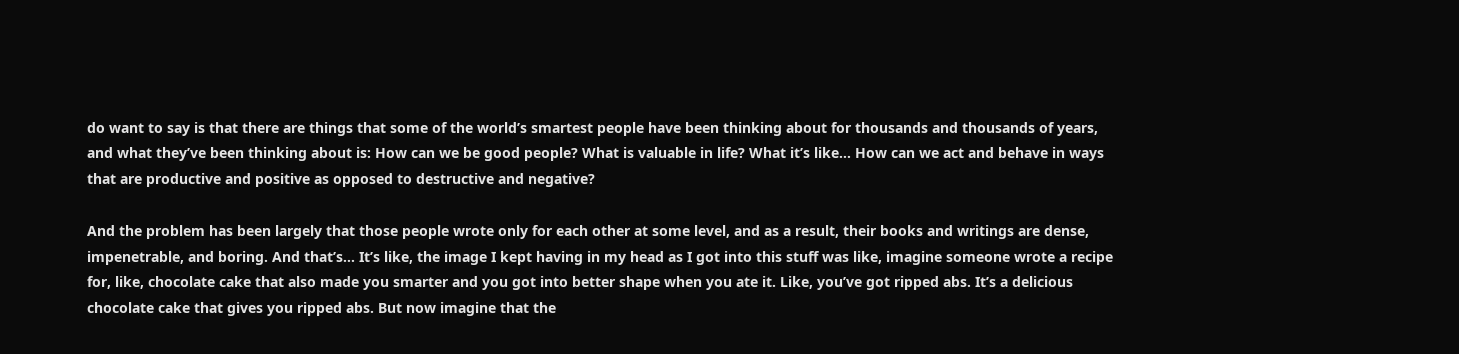do want to say is that there are things that some of the world’s smartest people have been thinking about for thousands and thousands of years, and what they’ve been thinking about is: How can we be good people? What is valuable in life? What it’s like… How can we act and behave in ways that are productive and positive as opposed to destructive and negative?

And the problem has been largely that those people wrote only for each other at some level, and as a result, their books and writings are dense, impenetrable, and boring. And that’s… It’s like, the image I kept having in my head as I got into this stuff was like, imagine someone wrote a recipe for, like, chocolate cake that also made you smarter and you got into better shape when you ate it. Like, you’ve got ripped abs. It’s a delicious chocolate cake that gives you ripped abs. But now imagine that the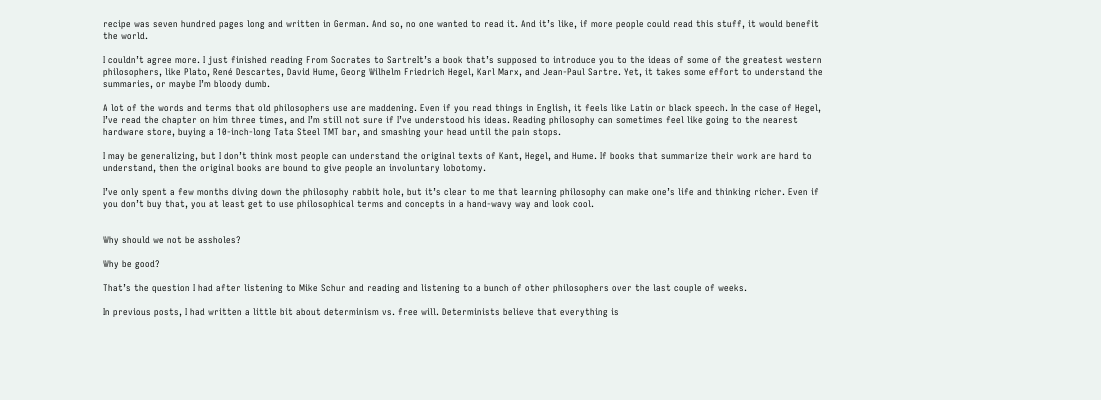recipe was seven hundred pages long and written in German. And so, no one wanted to read it. And it’s like, if more people could read this stuff, it would benefit the world.

I couldn’t agree more. I just finished reading From Socrates to SartreIt’s a book that’s supposed to introduce you to the ideas of some of the greatest western philosophers, like Plato, René Descartes, David Hume, Georg Wilhelm Friedrich Hegel, Karl Marx, and Jean-Paul Sartre. Yet, it takes some effort to understand the summaries, or maybe I’m bloody dumb.

A lot of the words and terms that old philosophers use are maddening. Even if you read things in English, it feels like Latin or black speech. In the case of Hegel, I’ve read the chapter on him three times, and I’m still not sure if I’ve understood his ideas. Reading philosophy can sometimes feel like going to the nearest hardware store, buying a 10-inch-long Tata Steel TMT bar, and smashing your head until the pain stops.

I may be generalizing, but I don’t think most people can understand the original texts of Kant, Hegel, and Hume. If books that summarize their work are hard to understand, then the original books are bound to give people an involuntary lobotomy.

I’ve only spent a few months diving down the philosophy rabbit hole, but it’s clear to me that learning philosophy can make one’s life and thinking richer. Even if you don’t buy that, you at least get to use philosophical terms and concepts in a hand-wavy way and look cool.


Why should we not be assholes?

Why be good?

That’s the question I had after listening to Mike Schur and reading and listening to a bunch of other philosophers over the last couple of weeks.

In previous posts, I had written a little bit about determinism vs. free will. Determinists believe that everything is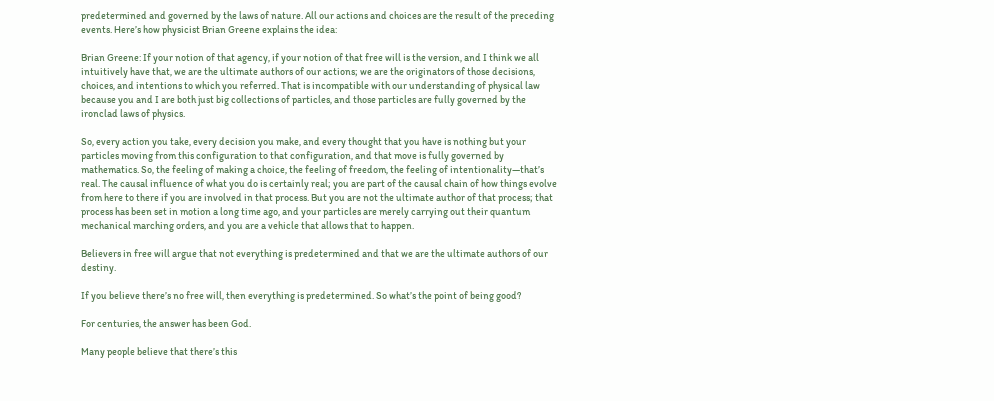predetermined and governed by the laws of nature. All our actions and choices are the result of the preceding events. Here’s how physicist Brian Greene explains the idea:

Brian Greene: If your notion of that agency, if your notion of that free will is the version, and I think we all intuitively have that, we are the ultimate authors of our actions; we are the originators of those decisions, choices, and intentions to which you referred. That is incompatible with our understanding of physical law because you and I are both just big collections of particles, and those particles are fully governed by the ironclad laws of physics.

So, every action you take, every decision you make, and every thought that you have is nothing but your particles moving from this configuration to that configuration, and that move is fully governed by mathematics. So, the feeling of making a choice, the feeling of freedom, the feeling of intentionality—that’s real. The causal influence of what you do is certainly real; you are part of the causal chain of how things evolve from here to there if you are involved in that process. But you are not the ultimate author of that process; that process has been set in motion a long time ago, and your particles are merely carrying out their quantum mechanical marching orders, and you are a vehicle that allows that to happen.

Believers in free will argue that not everything is predetermined and that we are the ultimate authors of our destiny.

If you believe there’s no free will, then everything is predetermined. So what’s the point of being good?

For centuries, the answer has been God.

Many people believe that there’s this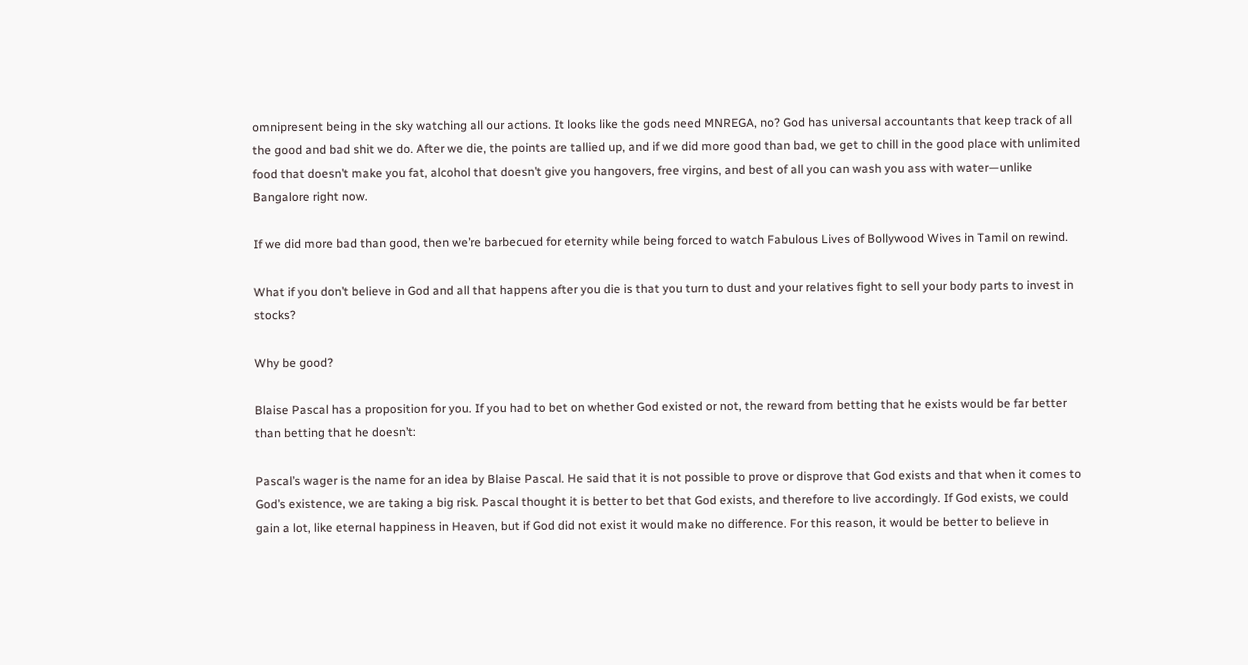omnipresent being in the sky watching all our actions. It looks like the gods need MNREGA, no? God has universal accountants that keep track of all the good and bad shit we do. After we die, the points are tallied up, and if we did more good than bad, we get to chill in the good place with unlimited food that doesn’t make you fat, alcohol that doesn’t give you hangovers, free virgins, and best of all you can wash you ass with water—unlike Bangalore right now.

If we did more bad than good, then we’re barbecued for eternity while being forced to watch Fabulous Lives of Bollywood Wives in Tamil on rewind.

What if you don’t believe in God and all that happens after you die is that you turn to dust and your relatives fight to sell your body parts to invest in stocks?

Why be good?

Blaise Pascal has a proposition for you. If you had to bet on whether God existed or not, the reward from betting that he exists would be far better than betting that he doesn’t:

Pascal’s wager is the name for an idea by Blaise Pascal. He said that it is not possible to prove or disprove that God exists and that when it comes to God’s existence, we are taking a big risk. Pascal thought it is better to bet that God exists, and therefore to live accordingly. If God exists, we could gain a lot, like eternal happiness in Heaven, but if God did not exist it would make no difference. For this reason, it would be better to believe in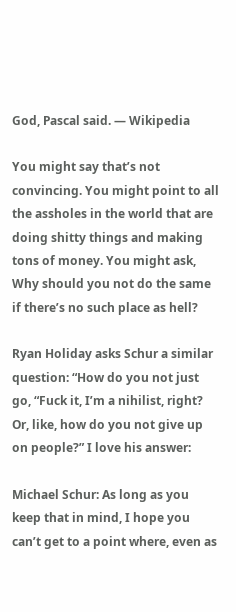God, Pascal said. — Wikipedia

You might say that’s not convincing. You might point to all the assholes in the world that are doing shitty things and making tons of money. You might ask, Why should you not do the same if there’s no such place as hell?

Ryan Holiday asks Schur a similar question: “How do you not just go, “Fuck it, I’m a nihilist, right? Or, like, how do you not give up on people?” I love his answer:

Michael Schur: As long as you keep that in mind, I hope you can’t get to a point where, even as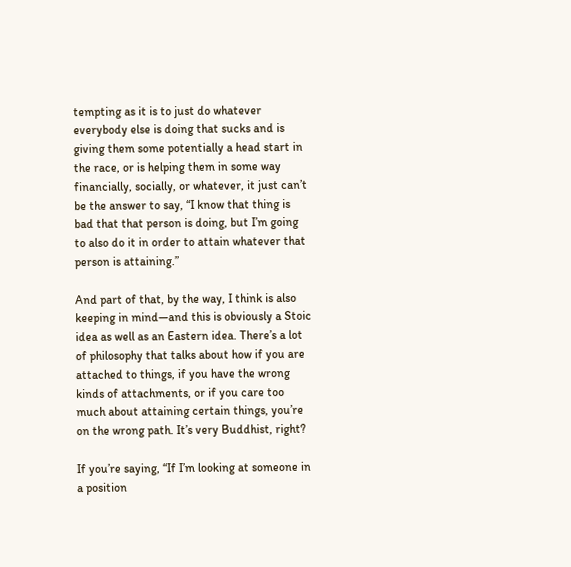tempting as it is to just do whatever everybody else is doing that sucks and is giving them some potentially a head start in the race, or is helping them in some way financially, socially, or whatever, it just can’t be the answer to say, “I know that thing is bad that that person is doing, but I’m going to also do it in order to attain whatever that person is attaining.”

And part of that, by the way, I think is also keeping in mind—and this is obviously a Stoic idea as well as an Eastern idea. There’s a lot of philosophy that talks about how if you are attached to things, if you have the wrong kinds of attachments, or if you care too much about attaining certain things, you’re on the wrong path. It’s very Buddhist, right?

If you’re saying, “If I’m looking at someone in a position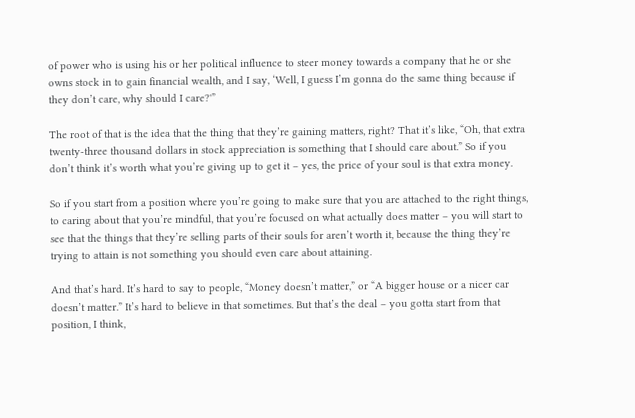of power who is using his or her political influence to steer money towards a company that he or she owns stock in to gain financial wealth, and I say, ‘Well, I guess I’m gonna do the same thing because if they don’t care, why should I care?'”

The root of that is the idea that the thing that they’re gaining matters, right? That it’s like, “Oh, that extra twenty-three thousand dollars in stock appreciation is something that I should care about.” So if you don’t think it’s worth what you’re giving up to get it – yes, the price of your soul is that extra money.

So if you start from a position where you’re going to make sure that you are attached to the right things, to caring about that you’re mindful, that you’re focused on what actually does matter – you will start to see that the things that they’re selling parts of their souls for aren’t worth it, because the thing they’re trying to attain is not something you should even care about attaining.

And that’s hard. It’s hard to say to people, “Money doesn’t matter,” or “A bigger house or a nicer car doesn’t matter.” It’s hard to believe in that sometimes. But that’s the deal – you gotta start from that position, I think,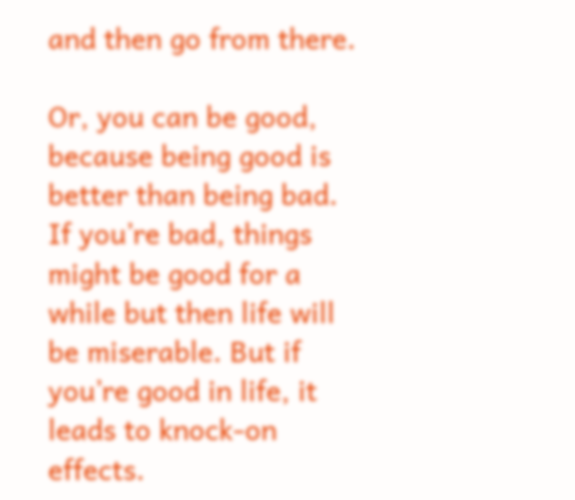and then go from there.

Or, you can be good, because being good is better than being bad. If you’re bad, things might be good for a while but then life will be miserable. But if you’re good in life, it leads to knock-on effects.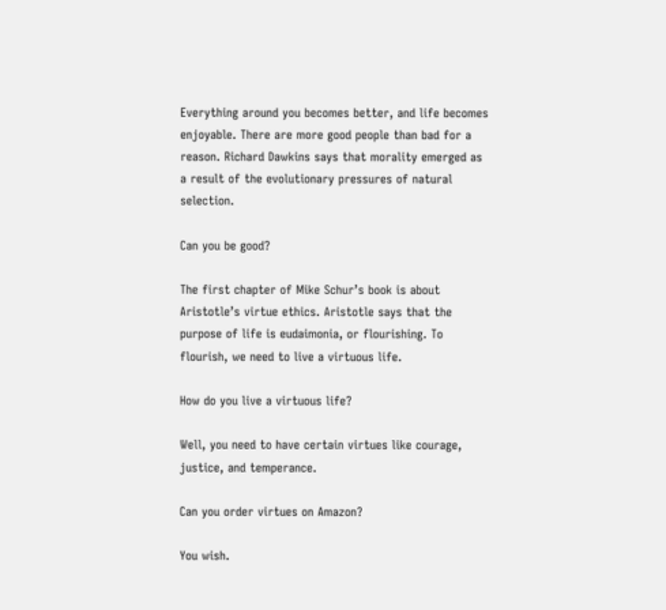Everything around you becomes better, and life becomes enjoyable. There are more good people than bad for a reason. Richard Dawkins says that morality emerged as a result of the evolutionary pressures of natural selection.

Can you be good?

The first chapter of Mike Schur’s book is about Aristotle’s virtue ethics. Aristotle says that the purpose of life is eudaimonia, or flourishing. To flourish, we need to live a virtuous life.

How do you live a virtuous life?

Well, you need to have certain virtues like courage, justice, and temperance.

Can you order virtues on Amazon?

You wish.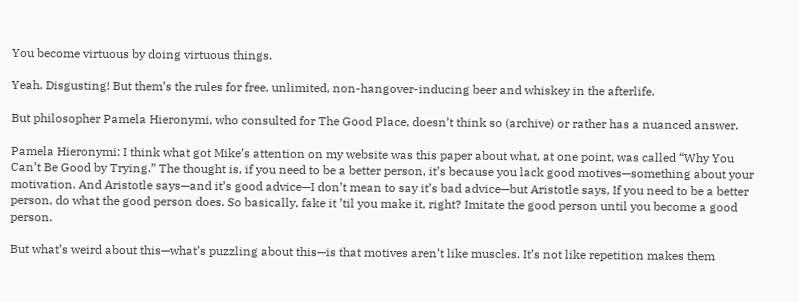You become virtuous by doing virtuous things.

Yeah. Disgusting! But them’s the rules for free, unlimited, non-hangover-inducing beer and whiskey in the afterlife.

But philosopher Pamela Hieronymi, who consulted for The Good Place, doesn’t think so (archive) or rather has a nuanced answer.

Pamela Hieronymi: I think what got Mike’s attention on my website was this paper about what, at one point, was called “Why You Can’t Be Good by Trying.” The thought is, if you need to be a better person, it’s because you lack good motives—something about your motivation. And Aristotle says—and it’s good advice—I don’t mean to say it’s bad advice—but Aristotle says, If you need to be a better person, do what the good person does. So basically, fake it ’til you make it, right? Imitate the good person until you become a good person.

But what’s weird about this—what’s puzzling about this—is that motives aren’t like muscles. It’s not like repetition makes them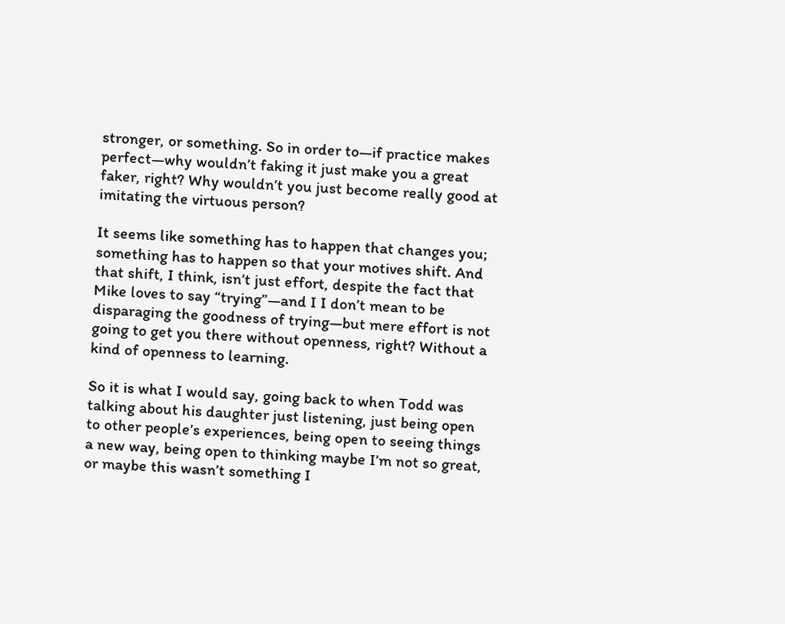stronger, or something. So in order to—if practice makes perfect—why wouldn’t faking it just make you a great faker, right? Why wouldn’t you just become really good at imitating the virtuous person?

It seems like something has to happen that changes you; something has to happen so that your motives shift. And that shift, I think, isn’t just effort, despite the fact that Mike loves to say “trying”—and I I don’t mean to be disparaging the goodness of trying—but mere effort is not going to get you there without openness, right? Without a kind of openness to learning.

So it is what I would say, going back to when Todd was talking about his daughter just listening, just being open to other people’s experiences, being open to seeing things a new way, being open to thinking maybe I’m not so great, or maybe this wasn’t something I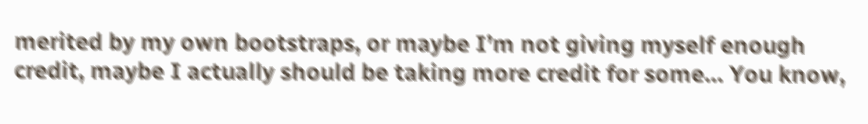merited by my own bootstraps, or maybe I’m not giving myself enough credit, maybe I actually should be taking more credit for some… You know,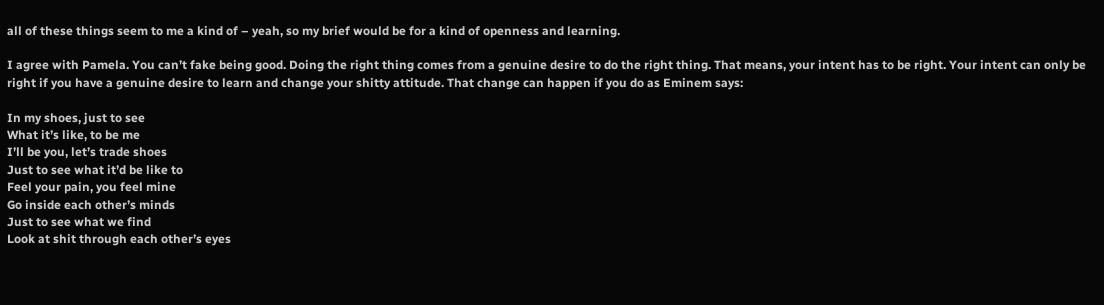all of these things seem to me a kind of – yeah, so my brief would be for a kind of openness and learning.

I agree with Pamela. You can’t fake being good. Doing the right thing comes from a genuine desire to do the right thing. That means, your intent has to be right. Your intent can only be right if you have a genuine desire to learn and change your shitty attitude. That change can happen if you do as Eminem says:

In my shoes, just to see
What it’s like, to be me
I’ll be you, let’s trade shoes
Just to see what it’d be like to
Feel your pain, you feel mine
Go inside each other’s minds
Just to see what we find
Look at shit through each other’s eyes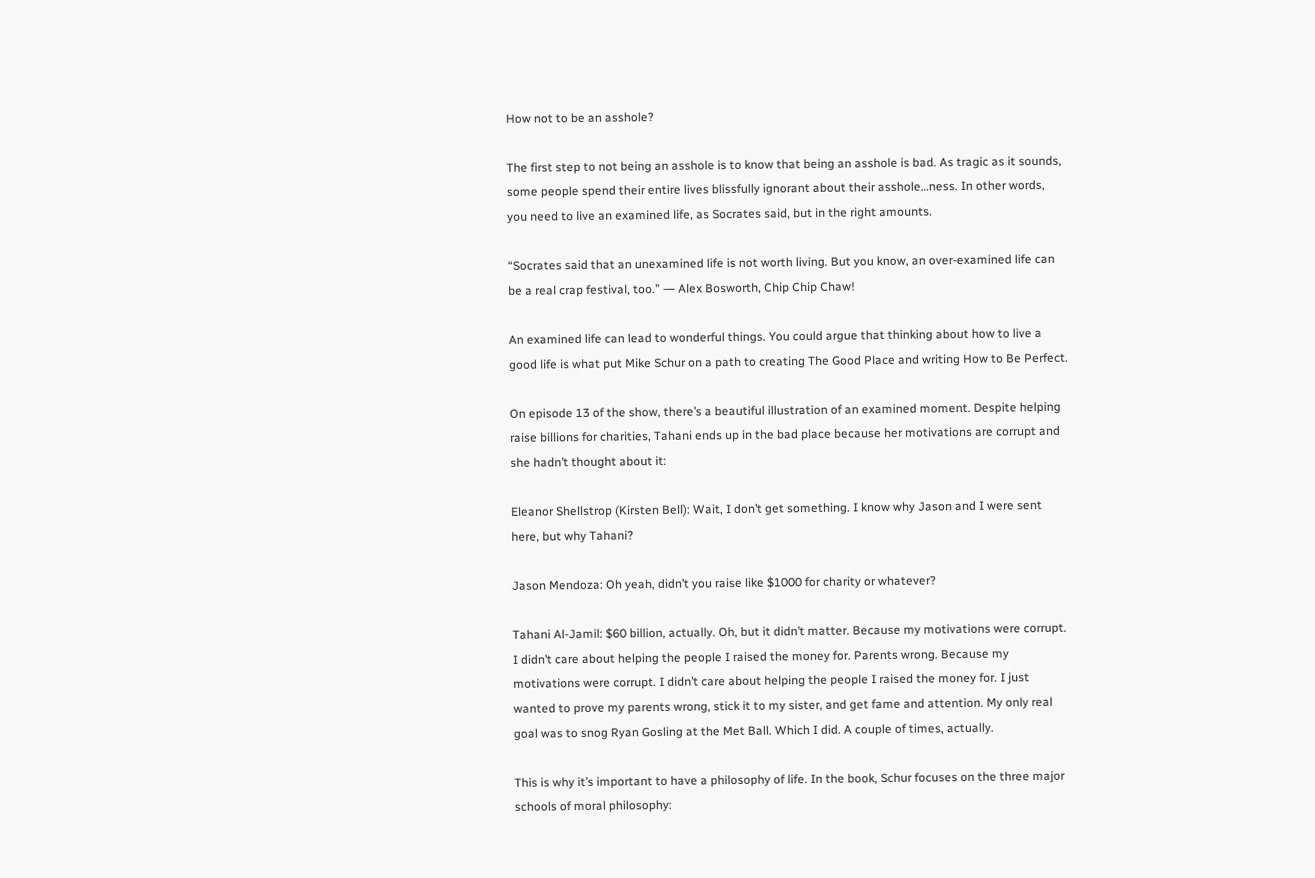How not to be an asshole?

The first step to not being an asshole is to know that being an asshole is bad. As tragic as it sounds, some people spend their entire lives blissfully ignorant about their asshole…ness. In other words, you need to live an examined life, as Socrates said, but in the right amounts.

“Socrates said that an unexamined life is not worth living. But you know, an over-examined life can be a real crap festival, too.” ― Alex Bosworth, Chip Chip Chaw!

An examined life can lead to wonderful things. You could argue that thinking about how to live a good life is what put Mike Schur on a path to creating The Good Place and writing How to Be Perfect.

On episode 13 of the show, there’s a beautiful illustration of an examined moment. Despite helping raise billions for charities, Tahani ends up in the bad place because her motivations are corrupt and she hadn’t thought about it:

Eleanor Shellstrop (Kirsten Bell): Wait, I don’t get something. I know why Jason and I were sent here, but why Tahani?

Jason Mendoza: Oh yeah, didn’t you raise like $1000 for charity or whatever?

Tahani Al-Jamil: $60 billion, actually. Oh, but it didn’t matter. Because my motivations were corrupt. I didn’t care about helping the people I raised the money for. Parents wrong. Because my motivations were corrupt. I didn’t care about helping the people I raised the money for. I just wanted to prove my parents wrong, stick it to my sister, and get fame and attention. My only real goal was to snog Ryan Gosling at the Met Ball. Which I did. A couple of times, actually.

This is why it’s important to have a philosophy of life. In the book, Schur focuses on the three major schools of moral philosophy: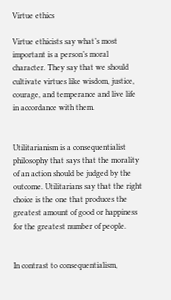Virtue ethics

Virtue ethicists say what’s most important is a person’s moral character. They say that we should cultivate virtues like wisdom, justice, courage, and temperance and live life in accordance with them.


Utilitarianism is a consequentialist philosophy that says that the morality of an action should be judged by the outcome. Utilitarians say that the right choice is the one that produces the greatest amount of good or happiness for the greatest number of people.


In contrast to consequentialism,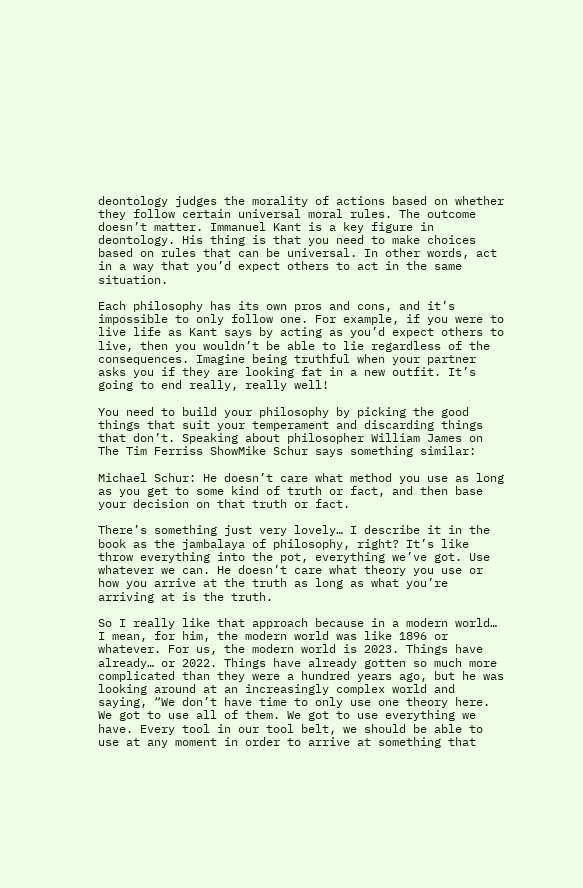deontology judges the morality of actions based on whether they follow certain universal moral rules. The outcome doesn’t matter. Immanuel Kant is a key figure in deontology. His thing is that you need to make choices based on rules that can be universal. In other words, act in a way that you’d expect others to act in the same situation.

Each philosophy has its own pros and cons, and it’s impossible to only follow one. For example, if you were to live life as Kant says by acting as you’d expect others to live, then you wouldn’t be able to lie regardless of the consequences. Imagine being truthful when your partner asks you if they are looking fat in a new outfit. It’s going to end really, really well!

You need to build your philosophy by picking the good things that suit your temperament and discarding things that don’t. Speaking about philosopher William James on The Tim Ferriss ShowMike Schur says something similar:

Michael Schur: He doesn’t care what method you use as long as you get to some kind of truth or fact, and then base your decision on that truth or fact.

There’s something just very lovely… I describe it in the book as the jambalaya of philosophy, right? It’s like throw everything into the pot, everything we’ve got. Use whatever we can. He doesn’t care what theory you use or how you arrive at the truth as long as what you’re arriving at is the truth.

So I really like that approach because in a modern world… I mean, for him, the modern world was like 1896 or whatever. For us, the modern world is 2023. Things have already… or 2022. Things have already gotten so much more complicated than they were a hundred years ago, but he was looking around at an increasingly complex world and saying, “We don’t have time to only use one theory here. We got to use all of them. We got to use everything we have. Every tool in our tool belt, we should be able to use at any moment in order to arrive at something that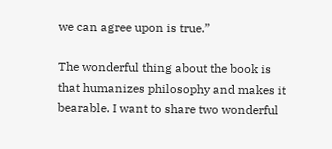we can agree upon is true.”

The wonderful thing about the book is that humanizes philosophy and makes it bearable. I want to share two wonderful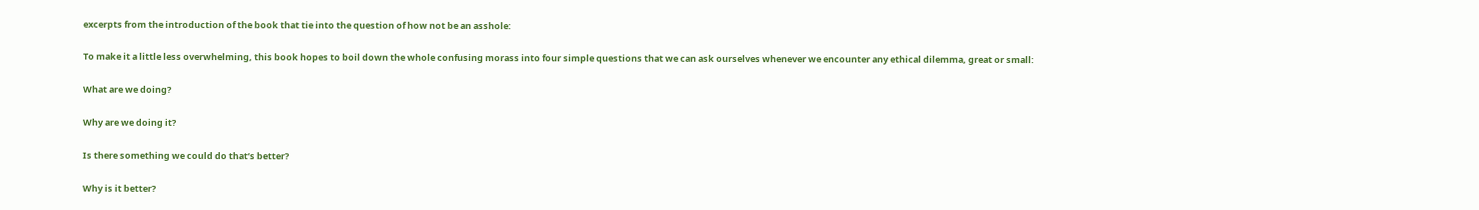excerpts from the introduction of the book that tie into the question of how not be an asshole:

To make it a little less overwhelming, this book hopes to boil down the whole confusing morass into four simple questions that we can ask ourselves whenever we encounter any ethical dilemma, great or small:

What are we doing?

Why are we doing it?

Is there something we could do that’s better?

Why is it better?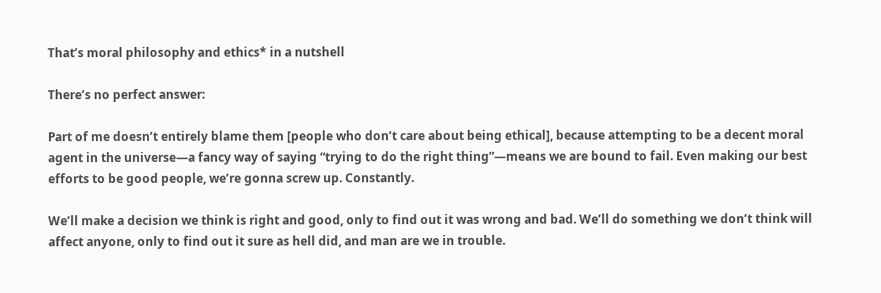That’s moral philosophy and ethics* in a nutshell

There’s no perfect answer:

Part of me doesn’t entirely blame them [people who don’t care about being ethical], because attempting to be a decent moral agent in the universe—a fancy way of saying “trying to do the right thing”—means we are bound to fail. Even making our best efforts to be good people, we’re gonna screw up. Constantly.

We’ll make a decision we think is right and good, only to find out it was wrong and bad. We’ll do something we don’t think will affect anyone, only to find out it sure as hell did, and man are we in trouble.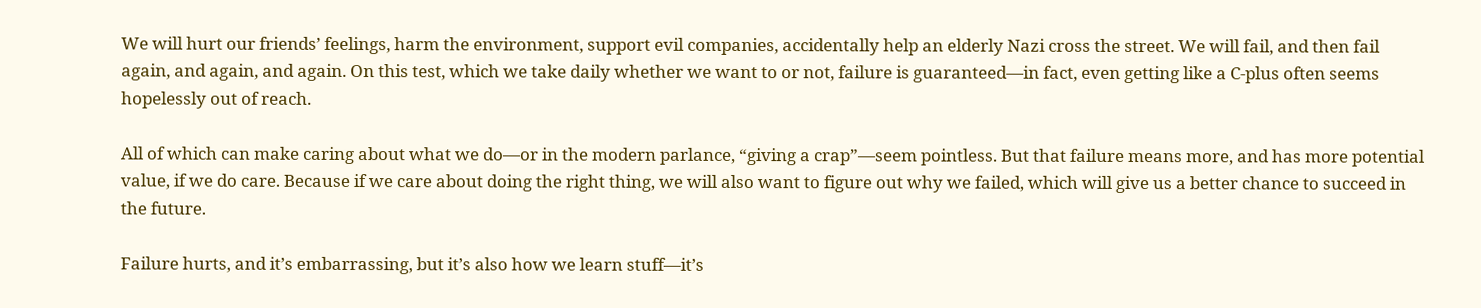We will hurt our friends’ feelings, harm the environment, support evil companies, accidentally help an elderly Nazi cross the street. We will fail, and then fail again, and again, and again. On this test, which we take daily whether we want to or not, failure is guaranteed—in fact, even getting like a C-plus often seems hopelessly out of reach.

All of which can make caring about what we do—or in the modern parlance, “giving a crap”—seem pointless. But that failure means more, and has more potential value, if we do care. Because if we care about doing the right thing, we will also want to figure out why we failed, which will give us a better chance to succeed in the future.

Failure hurts, and it’s embarrassing, but it’s also how we learn stuff—it’s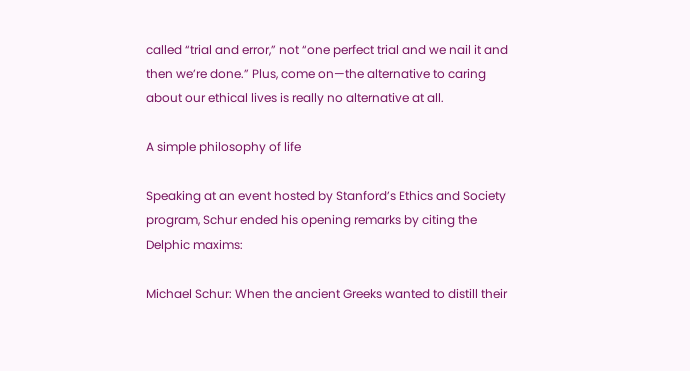called “trial and error,” not “one perfect trial and we nail it and then we’re done.” Plus, come on—the alternative to caring about our ethical lives is really no alternative at all.

A simple philosophy of life

Speaking at an event hosted by Stanford’s Ethics and Society program, Schur ended his opening remarks by citing the Delphic maxims:

Michael Schur: When the ancient Greeks wanted to distill their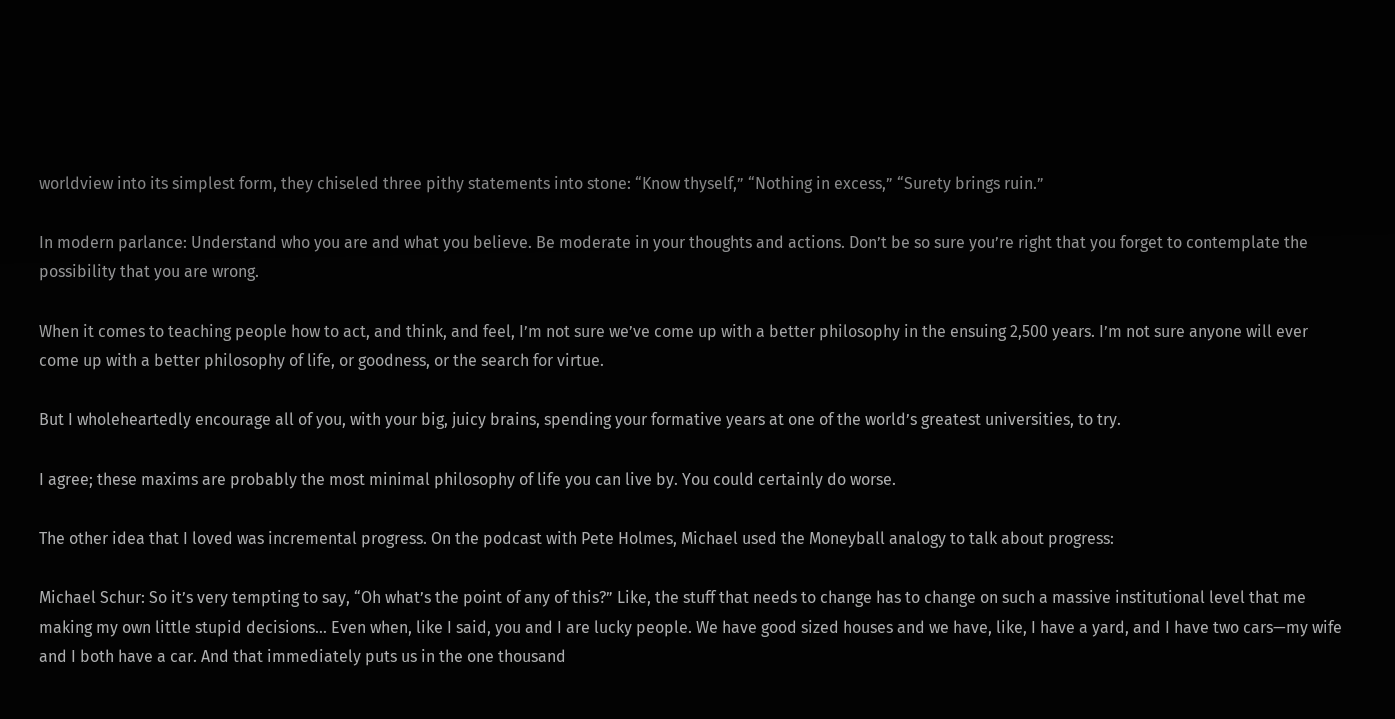worldview into its simplest form, they chiseled three pithy statements into stone: “Know thyself,” “Nothing in excess,” “Surety brings ruin.”

In modern parlance: Understand who you are and what you believe. Be moderate in your thoughts and actions. Don’t be so sure you’re right that you forget to contemplate the possibility that you are wrong.

When it comes to teaching people how to act, and think, and feel, I’m not sure we’ve come up with a better philosophy in the ensuing 2,500 years. I’m not sure anyone will ever come up with a better philosophy of life, or goodness, or the search for virtue.

But I wholeheartedly encourage all of you, with your big, juicy brains, spending your formative years at one of the world’s greatest universities, to try.

I agree; these maxims are probably the most minimal philosophy of life you can live by. You could certainly do worse.

The other idea that I loved was incremental progress. On the podcast with Pete Holmes, Michael used the Moneyball analogy to talk about progress:

Michael Schur: So it’s very tempting to say, “Oh what’s the point of any of this?” Like, the stuff that needs to change has to change on such a massive institutional level that me making my own little stupid decisions… Even when, like I said, you and I are lucky people. We have good sized houses and we have, like, I have a yard, and I have two cars—my wife and I both have a car. And that immediately puts us in the one thousand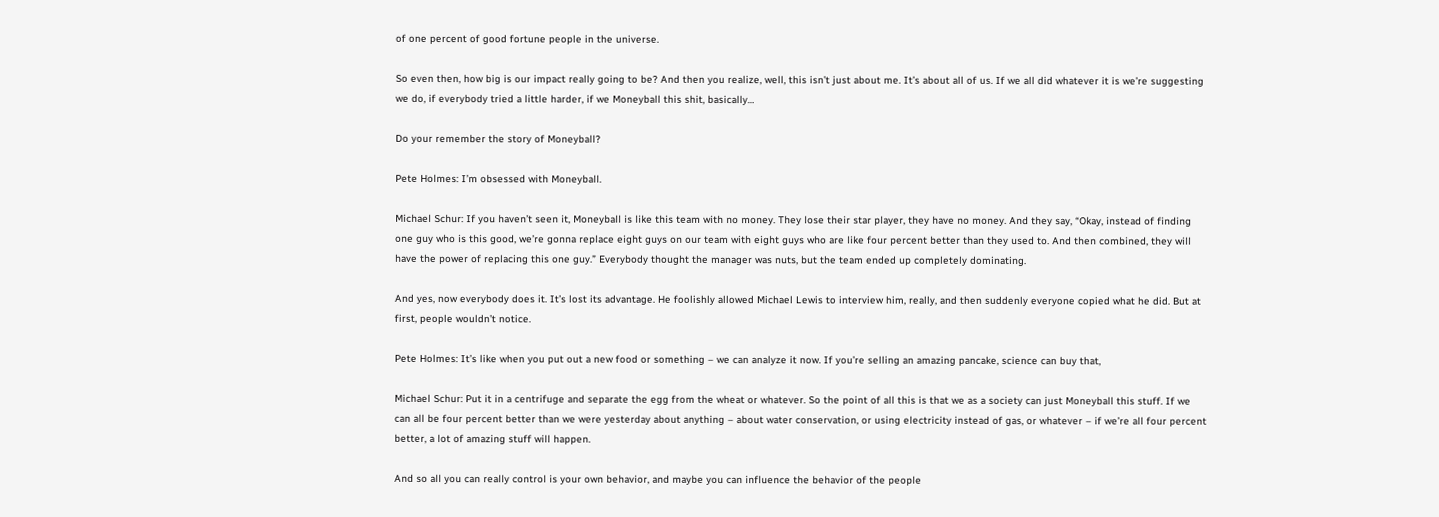of one percent of good fortune people in the universe.

So even then, how big is our impact really going to be? And then you realize, well, this isn’t just about me. It’s about all of us. If we all did whatever it is we’re suggesting we do, if everybody tried a little harder, if we Moneyball this shit, basically…

Do your remember the story of Moneyball?

Pete Holmes: I’m obsessed with Moneyball.

Michael Schur: If you haven’t seen it, Moneyball is like this team with no money. They lose their star player, they have no money. And they say, “Okay, instead of finding one guy who is this good, we’re gonna replace eight guys on our team with eight guys who are like four percent better than they used to. And then combined, they will have the power of replacing this one guy.” Everybody thought the manager was nuts, but the team ended up completely dominating.

And yes, now everybody does it. It’s lost its advantage. He foolishly allowed Michael Lewis to interview him, really, and then suddenly everyone copied what he did. But at first, people wouldn’t notice.

Pete Holmes: It’s like when you put out a new food or something – we can analyze it now. If you’re selling an amazing pancake, science can buy that,

Michael Schur: Put it in a centrifuge and separate the egg from the wheat or whatever. So the point of all this is that we as a society can just Moneyball this stuff. If we can all be four percent better than we were yesterday about anything – about water conservation, or using electricity instead of gas, or whatever – if we’re all four percent better, a lot of amazing stuff will happen.

And so all you can really control is your own behavior, and maybe you can influence the behavior of the people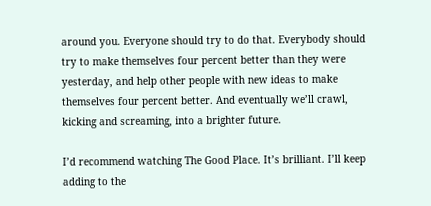around you. Everyone should try to do that. Everybody should try to make themselves four percent better than they were yesterday, and help other people with new ideas to make themselves four percent better. And eventually we’ll crawl, kicking and screaming, into a brighter future.

I’d recommend watching The Good Place. It’s brilliant. I’ll keep adding to the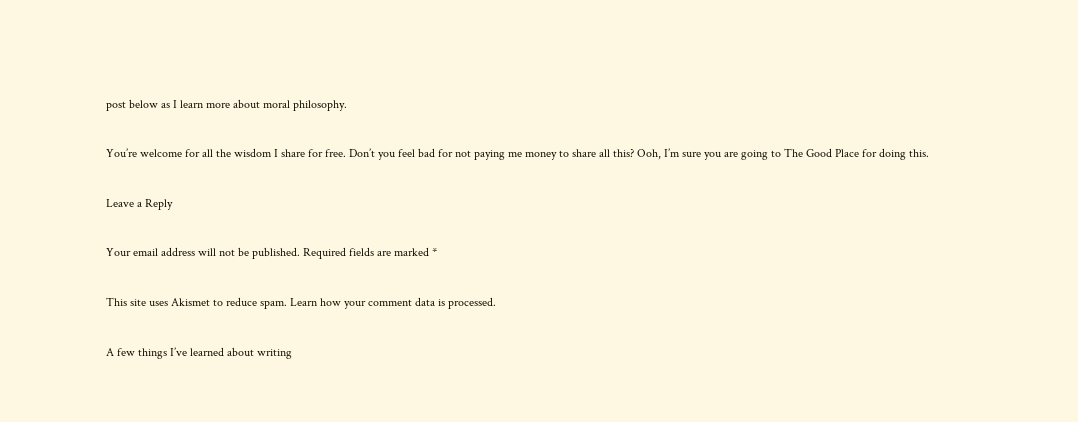post below as I learn more about moral philosophy.

You’re welcome for all the wisdom I share for free. Don’t you feel bad for not paying me money to share all this? Ooh, I’m sure you are going to The Good Place for doing this.

Leave a Reply

Your email address will not be published. Required fields are marked *

This site uses Akismet to reduce spam. Learn how your comment data is processed.

A few things I’ve learned about writing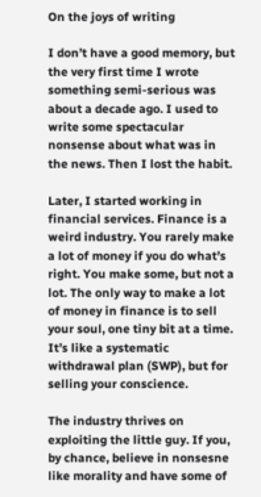On the joys of writing

I don’t have a good memory, but the very first time I wrote something semi-serious was about a decade ago. I used to write some spectacular nonsense about what was in the news. Then I lost the habit.

Later, I started working in financial services. Finance is a weird industry. You rarely make a lot of money if you do what’s right. You make some, but not a lot. The only way to make a lot of money in finance is to sell your soul, one tiny bit at a time. It’s like a systematic withdrawal plan (SWP), but for selling your conscience.

The industry thrives on exploiting the little guy. If you, by chance, believe in nonsesne like morality and have some of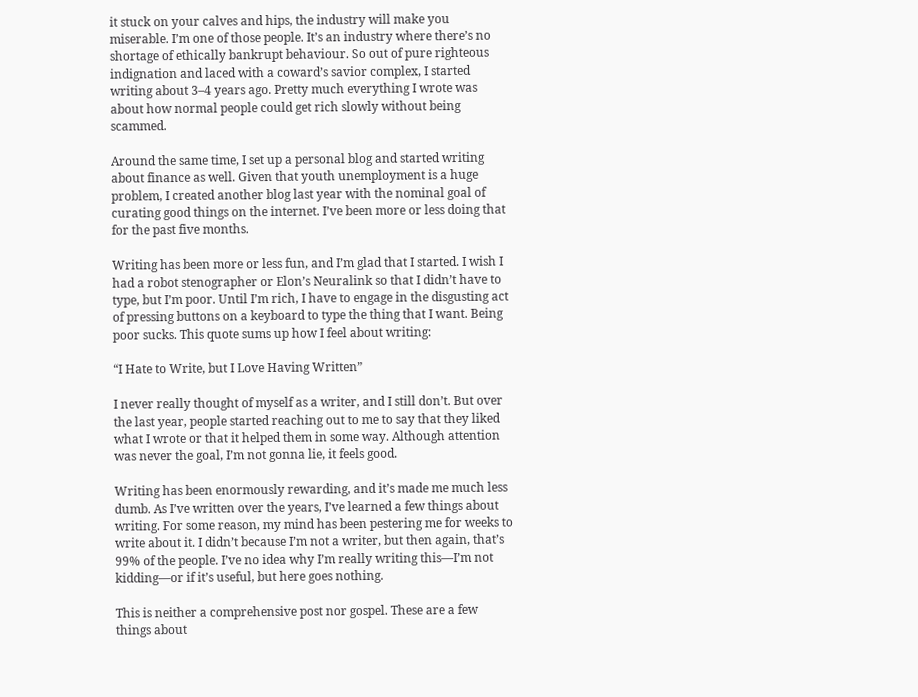it stuck on your calves and hips, the industry will make you miserable. I’m one of those people. It’s an industry where there’s no shortage of ethically bankrupt behaviour. So out of pure righteous indignation and laced with a coward’s savior complex, I started writing about 3–4 years ago. Pretty much everything I wrote was about how normal people could get rich slowly without being scammed.

Around the same time, I set up a personal blog and started writing about finance as well. Given that youth unemployment is a huge problem, I created another blog last year with the nominal goal of curating good things on the internet. I’ve been more or less doing that for the past five months.

Writing has been more or less fun, and I’m glad that I started. I wish I had a robot stenographer or Elon’s Neuralink so that I didn’t have to type, but I’m poor. Until I’m rich, I have to engage in the disgusting act of pressing buttons on a keyboard to type the thing that I want. Being poor sucks. This quote sums up how I feel about writing:

“I Hate to Write, but I Love Having Written”

I never really thought of myself as a writer, and I still don’t. But over the last year, people started reaching out to me to say that they liked what I wrote or that it helped them in some way. Although attention was never the goal, I’m not gonna lie, it feels good.

Writing has been enormously rewarding, and it’s made me much less dumb. As I’ve written over the years, I’ve learned a few things about writing. For some reason, my mind has been pestering me for weeks to write about it. I didn’t because I’m not a writer, but then again, that’s 99% of the people. I’ve no idea why I’m really writing this—I’m not kidding—or if it’s useful, but here goes nothing.

This is neither a comprehensive post nor gospel. These are a few things about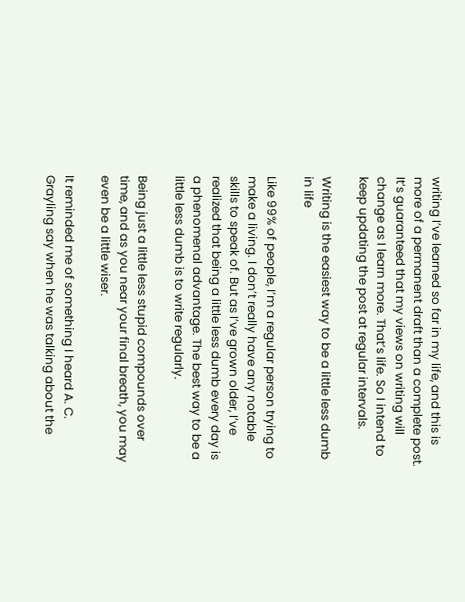writing I’ve learned so far in my life, and this is more of a permanent draft than a complete post. It’s guaranteed that my views on writing will change as I learn more. That’s life. So I intend to keep updating the post at regular intervals.

Writing is the easiest way to be a little less dumb in life

Like 99% of people, I’m a regular person trying to make a living. I don’t really have any notable skills to speak of. But as I’ve grown older, I’ve realized that being a little less dumb every day is a phenomenal advantage. The best way to be a little less dumb is to write regularly.

Being just a little less stupid compounds over time, and as you near your final breath, you may even be a little wiser.

It reminded me of something I heard A. C. Grayling say when he was talking about the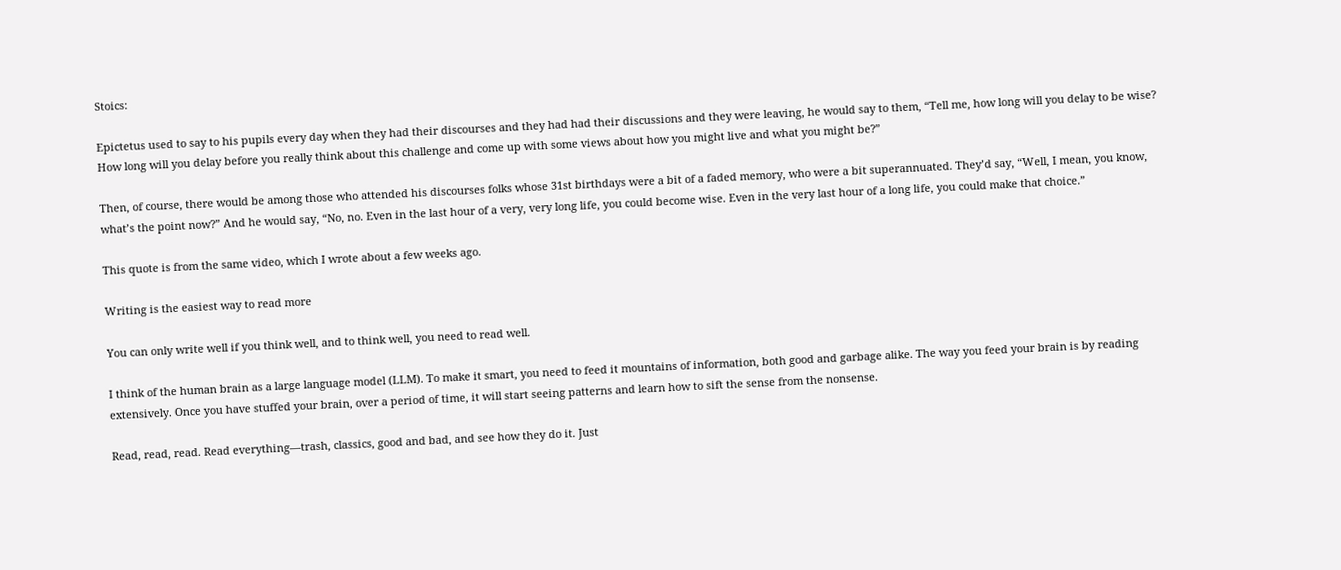Stoics:

Epictetus used to say to his pupils every day when they had their discourses and they had had their discussions and they were leaving, he would say to them, “Tell me, how long will you delay to be wise? How long will you delay before you really think about this challenge and come up with some views about how you might live and what you might be?”

Then, of course, there would be among those who attended his discourses folks whose 31st birthdays were a bit of a faded memory, who were a bit superannuated. They’d say, “Well, I mean, you know, what’s the point now?” And he would say, “No, no. Even in the last hour of a very, very long life, you could become wise. Even in the very last hour of a long life, you could make that choice.”

This quote is from the same video, which I wrote about a few weeks ago.

Writing is the easiest way to read more

You can only write well if you think well, and to think well, you need to read well.

I think of the human brain as a large language model (LLM). To make it smart, you need to feed it mountains of information, both good and garbage alike. The way you feed your brain is by reading extensively. Once you have stuffed your brain, over a period of time, it will start seeing patterns and learn how to sift the sense from the nonsense.

Read, read, read. Read everything—trash, classics, good and bad, and see how they do it. Just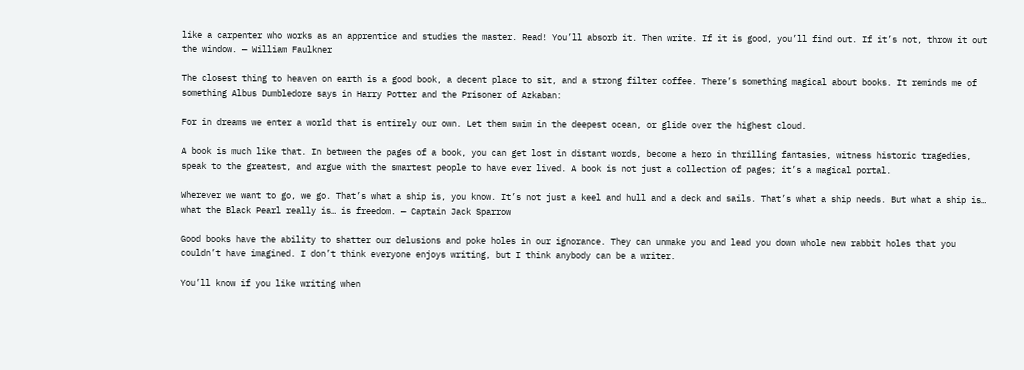like a carpenter who works as an apprentice and studies the master. Read! You’ll absorb it. Then write. If it is good, you’ll find out. If it’s not, throw it out the window. — William Faulkner

The closest thing to heaven on earth is a good book, a decent place to sit, and a strong filter coffee. There’s something magical about books. It reminds me of something Albus Dumbledore says in Harry Potter and the Prisoner of Azkaban:

For in dreams we enter a world that is entirely our own. Let them swim in the deepest ocean, or glide over the highest cloud.

A book is much like that. In between the pages of a book, you can get lost in distant words, become a hero in thrilling fantasies, witness historic tragedies, speak to the greatest, and argue with the smartest people to have ever lived. A book is not just a collection of pages; it’s a magical portal.

Wherever we want to go, we go. That’s what a ship is, you know. It’s not just a keel and hull and a deck and sails. That’s what a ship needs. But what a ship is… what the Black Pearl really is… is freedom. — Captain Jack Sparrow

Good books have the ability to shatter our delusions and poke holes in our ignorance. They can unmake you and lead you down whole new rabbit holes that you couldn’t have imagined. I don’t think everyone enjoys writing, but I think anybody can be a writer.

You’ll know if you like writing when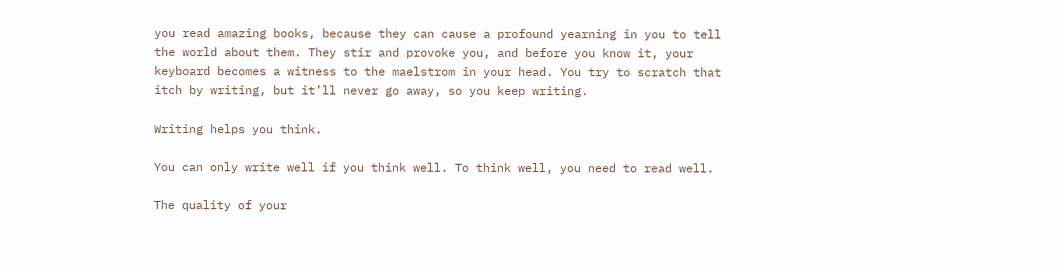you read amazing books, because they can cause a profound yearning in you to tell the world about them. They stir and provoke you, and before you know it, your keyboard becomes a witness to the maelstrom in your head. You try to scratch that itch by writing, but it’ll never go away, so you keep writing.

Writing helps you think.

You can only write well if you think well. To think well, you need to read well.

The quality of your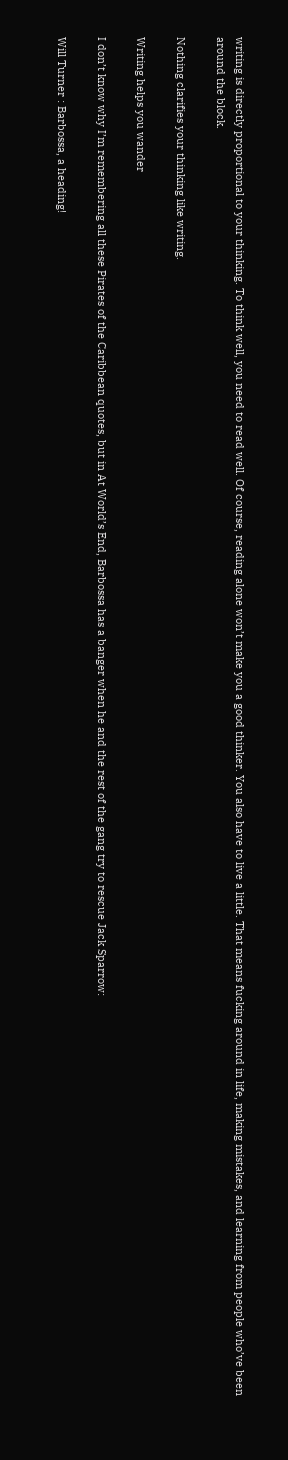writing is directly proportional to your thinking. To think well, you need to read well. Of course, reading alone won’t make you a good thinker. You also have to live a little. That means fucking around in life, making mistakes, and learning from people who’ve been around the block.

Nothing clarifies your thinking like writing.

Writing helps you wander

I don’t know why I’m remembering all these Pirates of the Caribbean quotes, but in At World’s End, Barbossa has a banger when he and the rest of the gang try to rescue Jack Sparrow:

Will Turner : Barbossa, a heading!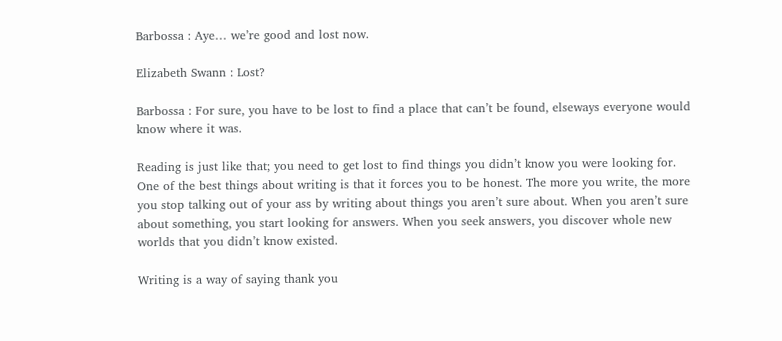Barbossa : Aye… we’re good and lost now.

Elizabeth Swann : Lost?

Barbossa : For sure, you have to be lost to find a place that can’t be found, elseways everyone would know where it was.

Reading is just like that; you need to get lost to find things you didn’t know you were looking for. One of the best things about writing is that it forces you to be honest. The more you write, the more you stop talking out of your ass by writing about things you aren’t sure about. When you aren’t sure about something, you start looking for answers. When you seek answers, you discover whole new worlds that you didn’t know existed.

Writing is a way of saying thank you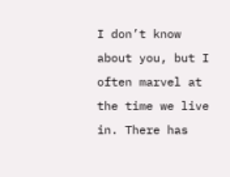I don’t know about you, but I often marvel at the time we live in. There has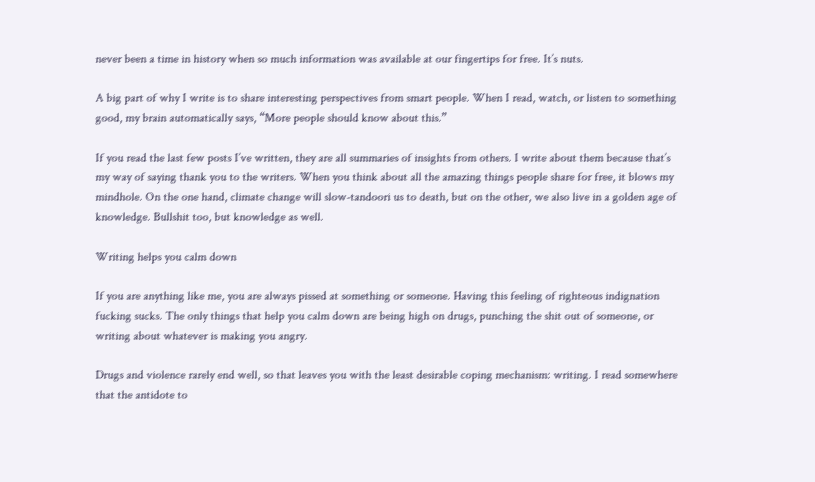never been a time in history when so much information was available at our fingertips for free. It’s nuts.

A big part of why I write is to share interesting perspectives from smart people. When I read, watch, or listen to something good, my brain automatically says, “More people should know about this.”

If you read the last few posts I’ve written, they are all summaries of insights from others. I write about them because that’s my way of saying thank you to the writers. When you think about all the amazing things people share for free, it blows my mindhole. On the one hand, climate change will slow-tandoori us to death, but on the other, we also live in a golden age of knowledge. Bullshit too, but knowledge as well.

Writing helps you calm down

If you are anything like me, you are always pissed at something or someone. Having this feeling of righteous indignation fucking sucks. The only things that help you calm down are being high on drugs, punching the shit out of someone, or writing about whatever is making you angry.

Drugs and violence rarely end well, so that leaves you with the least desirable coping mechanism: writing. I read somewhere that the antidote to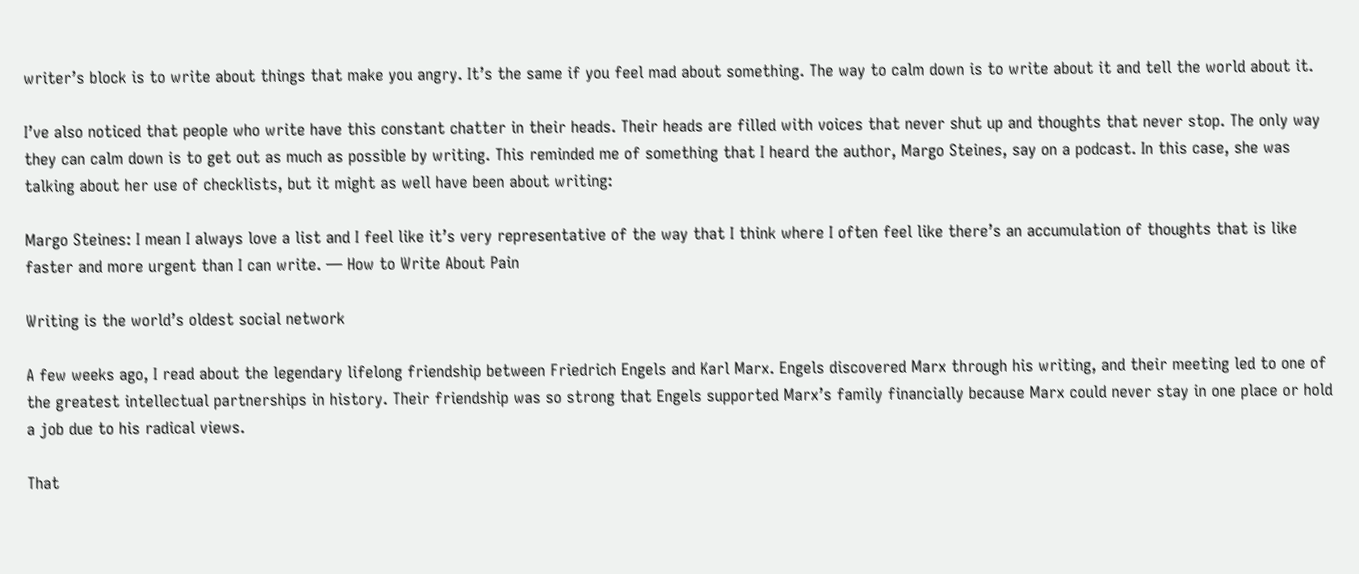writer’s block is to write about things that make you angry. It’s the same if you feel mad about something. The way to calm down is to write about it and tell the world about it.

I’ve also noticed that people who write have this constant chatter in their heads. Their heads are filled with voices that never shut up and thoughts that never stop. The only way they can calm down is to get out as much as possible by writing. This reminded me of something that I heard the author, Margo Steines, say on a podcast. In this case, she was talking about her use of checklists, but it might as well have been about writing:

Margo Steines: I mean I always love a list and I feel like it’s very representative of the way that I think where I often feel like there’s an accumulation of thoughts that is like faster and more urgent than I can write. — How to Write About Pain

Writing is the world’s oldest social network

A few weeks ago, I read about the legendary lifelong friendship between Friedrich Engels and Karl Marx. Engels discovered Marx through his writing, and their meeting led to one of the greatest intellectual partnerships in history. Their friendship was so strong that Engels supported Marx’s family financially because Marx could never stay in one place or hold a job due to his radical views.

That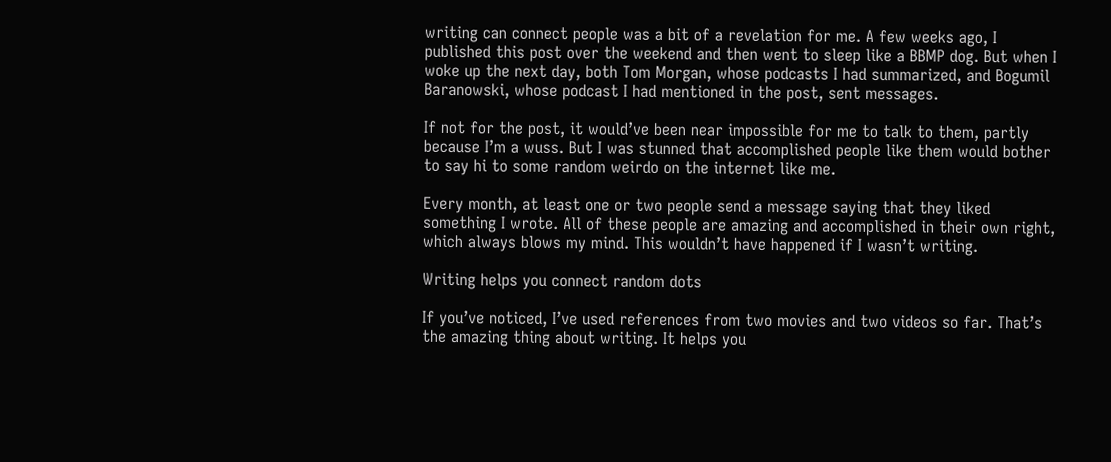writing can connect people was a bit of a revelation for me. A few weeks ago, I published this post over the weekend and then went to sleep like a BBMP dog. But when I woke up the next day, both Tom Morgan, whose podcasts I had summarized, and Bogumil Baranowski, whose podcast I had mentioned in the post, sent messages.

If not for the post, it would’ve been near impossible for me to talk to them, partly because I’m a wuss. But I was stunned that accomplished people like them would bother to say hi to some random weirdo on the internet like me.

Every month, at least one or two people send a message saying that they liked something I wrote. All of these people are amazing and accomplished in their own right, which always blows my mind. This wouldn’t have happened if I wasn’t writing.

Writing helps you connect random dots

If you’ve noticed, I’ve used references from two movies and two videos so far. That’s the amazing thing about writing. It helps you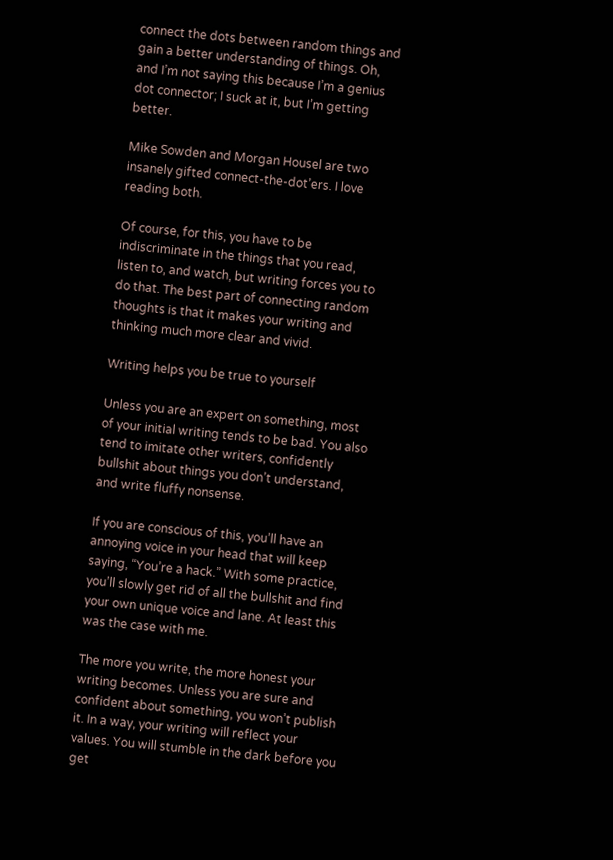connect the dots between random things and gain a better understanding of things. Oh, and I’m not saying this because I’m a genius dot connector; I suck at it, but I’m getting better.

Mike Sowden and Morgan Housel are two insanely gifted connect-the-dot’ers. I love reading both.

Of course, for this, you have to be indiscriminate in the things that you read, listen to, and watch, but writing forces you to do that. The best part of connecting random thoughts is that it makes your writing and thinking much more clear and vivid.

Writing helps you be true to yourself

Unless you are an expert on something, most of your initial writing tends to be bad. You also tend to imitate other writers, confidently bullshit about things you don’t understand, and write fluffy nonsense.

If you are conscious of this, you’ll have an annoying voice in your head that will keep saying, “You’re a hack.” With some practice, you’ll slowly get rid of all the bullshit and find your own unique voice and lane. At least this was the case with me.

The more you write, the more honest your writing becomes. Unless you are sure and confident about something, you won’t publish it. In a way, your writing will reflect your values. You will stumble in the dark before you get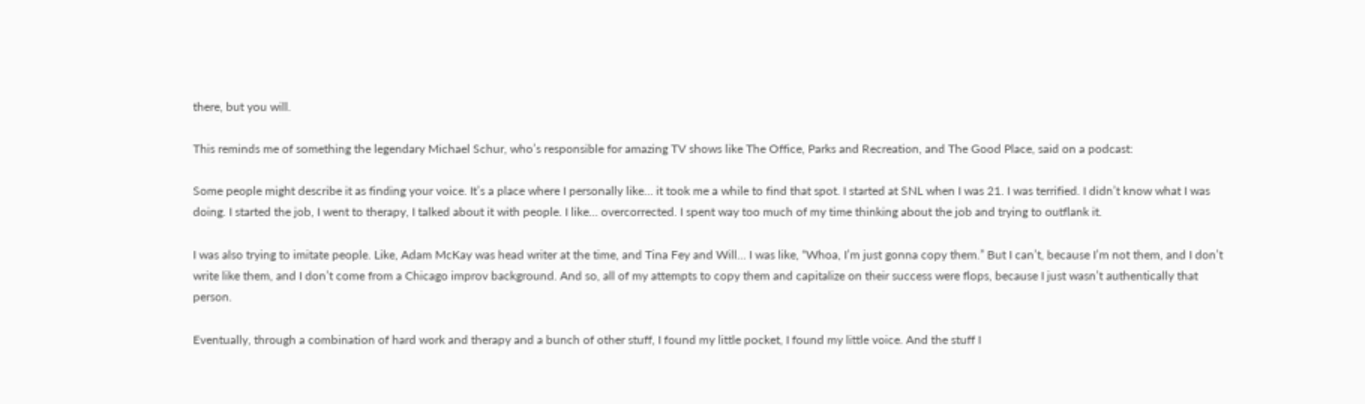there, but you will.

This reminds me of something the legendary Michael Schur, who’s responsible for amazing TV shows like The Office, Parks and Recreation, and The Good Place, said on a podcast:

Some people might describe it as finding your voice. It’s a place where I personally like… it took me a while to find that spot. I started at SNL when I was 21. I was terrified. I didn’t know what I was doing. I started the job, I went to therapy, I talked about it with people. I like… overcorrected. I spent way too much of my time thinking about the job and trying to outflank it.

I was also trying to imitate people. Like, Adam McKay was head writer at the time, and Tina Fey and Will… I was like, “Whoa, I’m just gonna copy them.” But I can’t, because I’m not them, and I don’t write like them, and I don’t come from a Chicago improv background. And so, all of my attempts to copy them and capitalize on their success were flops, because I just wasn’t authentically that person.

Eventually, through a combination of hard work and therapy and a bunch of other stuff, I found my little pocket, I found my little voice. And the stuff I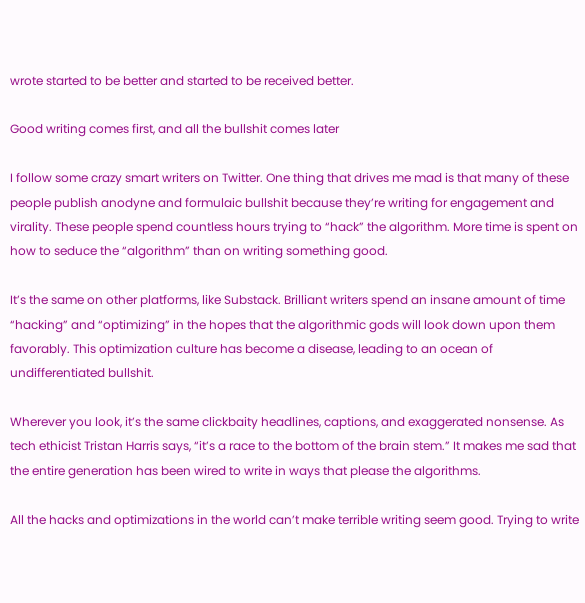wrote started to be better and started to be received better.

Good writing comes first, and all the bullshit comes later

I follow some crazy smart writers on Twitter. One thing that drives me mad is that many of these people publish anodyne and formulaic bullshit because they’re writing for engagement and virality. These people spend countless hours trying to “hack” the algorithm. More time is spent on how to seduce the “algorithm” than on writing something good.

It’s the same on other platforms, like Substack. Brilliant writers spend an insane amount of time “hacking” and “optimizing” in the hopes that the algorithmic gods will look down upon them favorably. This optimization culture has become a disease, leading to an ocean of undifferentiated bullshit.

Wherever you look, it’s the same clickbaity headlines, captions, and exaggerated nonsense. As tech ethicist Tristan Harris says, “it’s a race to the bottom of the brain stem.” It makes me sad that the entire generation has been wired to write in ways that please the algorithms.

All the hacks and optimizations in the world can’t make terrible writing seem good. Trying to write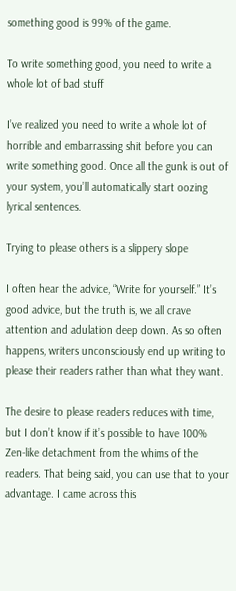something good is 99% of the game.

To write something good, you need to write a whole lot of bad stuff

I’ve realized you need to write a whole lot of horrible and embarrassing shit before you can write something good. Once all the gunk is out of your system, you’ll automatically start oozing lyrical sentences.

Trying to please others is a slippery slope

I often hear the advice, “Write for yourself.” It’s good advice, but the truth is, we all crave attention and adulation deep down. As so often happens, writers unconsciously end up writing to please their readers rather than what they want.

The desire to please readers reduces with time, but I don’t know if it’s possible to have 100% Zen-like detachment from the whims of the readers. That being said, you can use that to your advantage. I came across this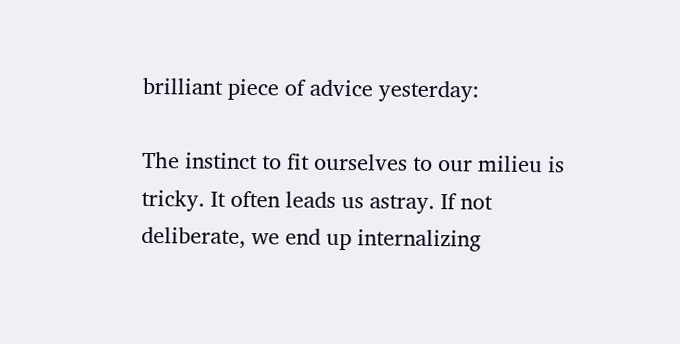brilliant piece of advice yesterday:

The instinct to fit ourselves to our milieu is tricky. It often leads us astray. If not deliberate, we end up internalizing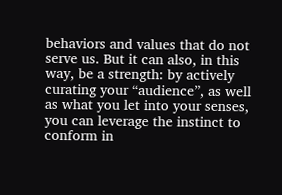behaviors and values that do not serve us. But it can also, in this way, be a strength: by actively curating your “audience”, as well as what you let into your senses, you can leverage the instinct to conform in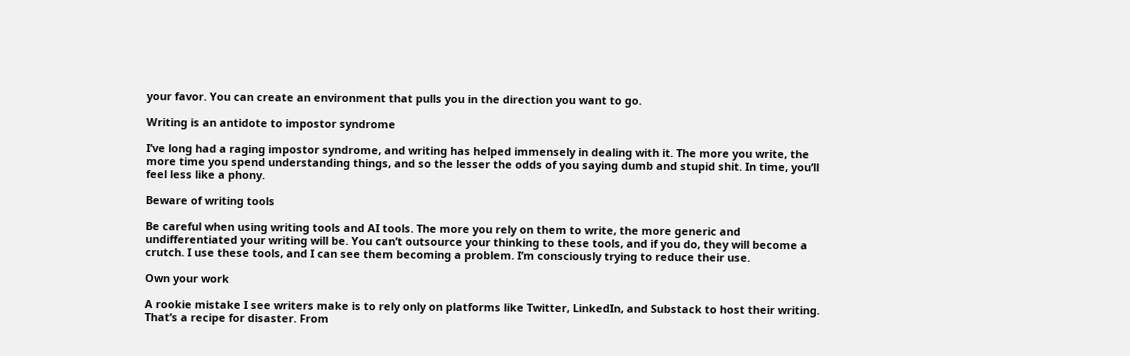your favor. You can create an environment that pulls you in the direction you want to go.

Writing is an antidote to impostor syndrome

I’ve long had a raging impostor syndrome, and writing has helped immensely in dealing with it. The more you write, the more time you spend understanding things, and so the lesser the odds of you saying dumb and stupid shit. In time, you’ll feel less like a phony.

Beware of writing tools

Be careful when using writing tools and AI tools. The more you rely on them to write, the more generic and undifferentiated your writing will be. You can’t outsource your thinking to these tools, and if you do, they will become a crutch. I use these tools, and I can see them becoming a problem. I’m consciously trying to reduce their use.

Own your work

A rookie mistake I see writers make is to rely only on platforms like Twitter, LinkedIn, and Substack to host their writing. That’s a recipe for disaster. From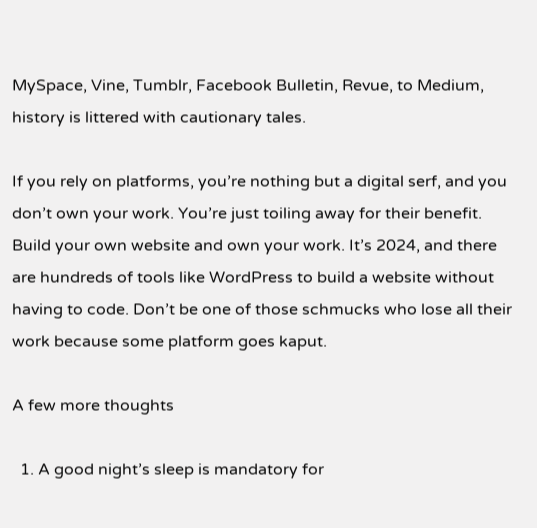MySpace, Vine, Tumblr, Facebook Bulletin, Revue, to Medium, history is littered with cautionary tales.

If you rely on platforms, you’re nothing but a digital serf, and you don’t own your work. You’re just toiling away for their benefit. Build your own website and own your work. It’s 2024, and there are hundreds of tools like WordPress to build a website without having to code. Don’t be one of those schmucks who lose all their work because some platform goes kaput.

A few more thoughts

  1. A good night’s sleep is mandatory for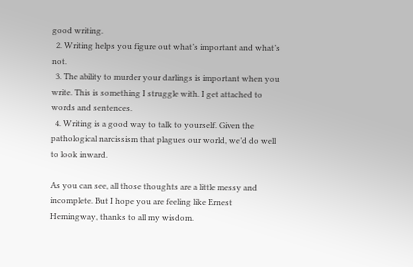good writing.
  2. Writing helps you figure out what’s important and what’s not.
  3. The ability to murder your darlings is important when you write. This is something I struggle with. I get attached to words and sentences.
  4. Writing is a good way to talk to yourself. Given the pathological narcissism that plagues our world, we’d do well to look inward.

As you can see, all those thoughts are a little messy and incomplete. But I hope you are feeling like Ernest Hemingway, thanks to all my wisdom.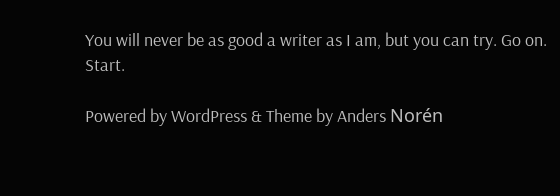You will never be as good a writer as I am, but you can try. Go on. Start.

Powered by WordPress & Theme by Anders Norén